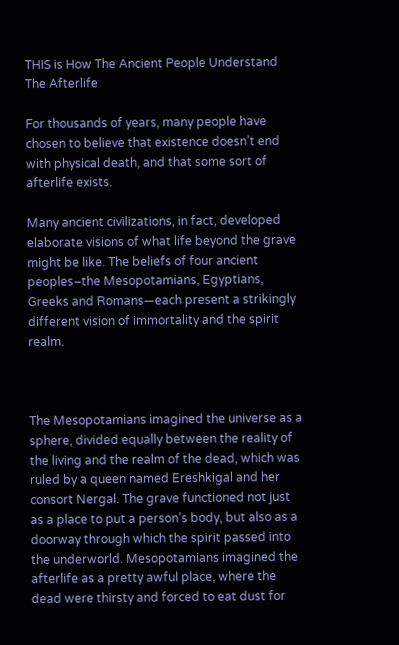THIS is How The Ancient People Understand The Afterlife

For thousands of years, many people have chosen to believe that existence doesn’t end with physical death, and that some sort of afterlife exists.

Many ancient civilizations, in fact, developed elaborate visions of what life beyond the grave might be like. The beliefs of four ancient peoples–the Mesopotamians, Egyptians, Greeks and Romans—each present a strikingly different vision of immortality and the spirit realm.



The Mesopotamians imagined the universe as a sphere, divided equally between the reality of the living and the realm of the dead, which was ruled by a queen named Ereshkigal and her consort Nergal. The grave functioned not just as a place to put a person’s body, but also as a doorway through which the spirit passed into the underworld. Mesopotamians imagined the afterlife as a pretty awful place, where the dead were thirsty and forced to eat dust for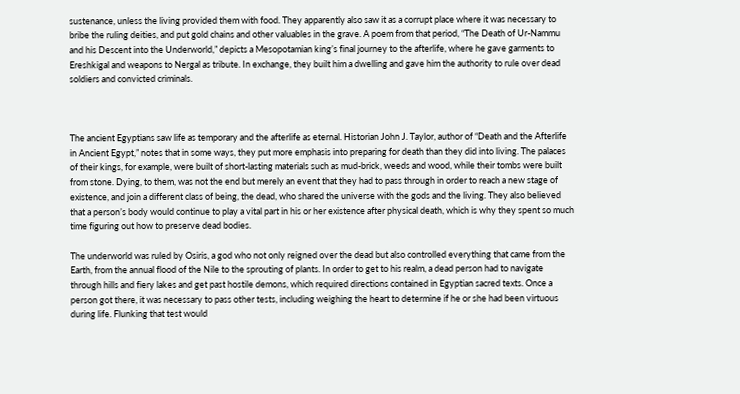sustenance, unless the living provided them with food. They apparently also saw it as a corrupt place where it was necessary to bribe the ruling deities, and put gold chains and other valuables in the grave. A poem from that period, “The Death of Ur-Nammu and his Descent into the Underworld,” depicts a Mesopotamian king’s final journey to the afterlife, where he gave garments to Ereshkigal and weapons to Nergal as tribute. In exchange, they built him a dwelling and gave him the authority to rule over dead soldiers and convicted criminals.



The ancient Egyptians saw life as temporary and the afterlife as eternal. Historian John J. Taylor, author of “Death and the Afterlife in Ancient Egypt,” notes that in some ways, they put more emphasis into preparing for death than they did into living. The palaces of their kings, for example, were built of short-lasting materials such as mud-brick, weeds and wood, while their tombs were built from stone. Dying, to them, was not the end but merely an event that they had to pass through in order to reach a new stage of existence, and join a different class of being, the dead, who shared the universe with the gods and the living. They also believed that a person’s body would continue to play a vital part in his or her existence after physical death, which is why they spent so much time figuring out how to preserve dead bodies.

The underworld was ruled by Osiris, a god who not only reigned over the dead but also controlled everything that came from the Earth, from the annual flood of the Nile to the sprouting of plants. In order to get to his realm, a dead person had to navigate through hills and fiery lakes and get past hostile demons, which required directions contained in Egyptian sacred texts. Once a person got there, it was necessary to pass other tests, including weighing the heart to determine if he or she had been virtuous during life. Flunking that test would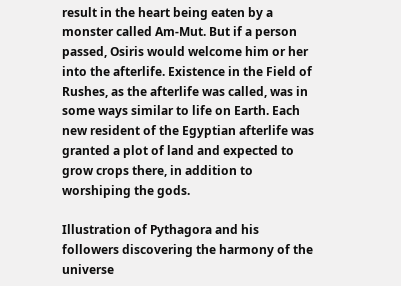result in the heart being eaten by a monster called Am-Mut. But if a person passed, Osiris would welcome him or her into the afterlife. Existence in the Field of Rushes, as the afterlife was called, was in some ways similar to life on Earth. Each new resident of the Egyptian afterlife was granted a plot of land and expected to grow crops there, in addition to worshiping the gods.

Illustration of Pythagora and his followers discovering the harmony of the universe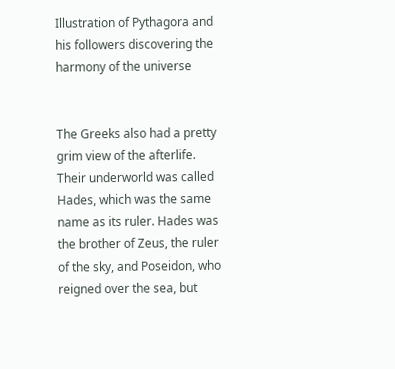Illustration of Pythagora and his followers discovering the harmony of the universe


The Greeks also had a pretty grim view of the afterlife. Their underworld was called Hades, which was the same name as its ruler. Hades was the brother of Zeus, the ruler of the sky, and Poseidon, who reigned over the sea, but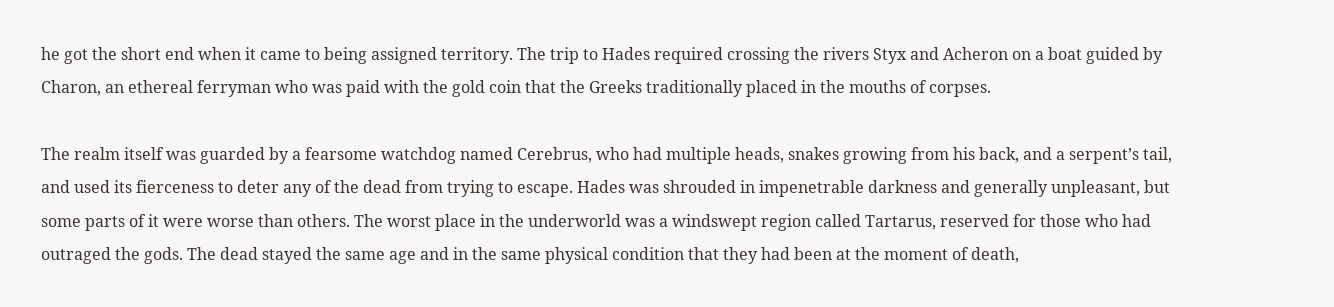he got the short end when it came to being assigned territory. The trip to Hades required crossing the rivers Styx and Acheron on a boat guided by Charon, an ethereal ferryman who was paid with the gold coin that the Greeks traditionally placed in the mouths of corpses.

The realm itself was guarded by a fearsome watchdog named Cerebrus, who had multiple heads, snakes growing from his back, and a serpent’s tail, and used its fierceness to deter any of the dead from trying to escape. Hades was shrouded in impenetrable darkness and generally unpleasant, but some parts of it were worse than others. The worst place in the underworld was a windswept region called Tartarus, reserved for those who had outraged the gods. The dead stayed the same age and in the same physical condition that they had been at the moment of death,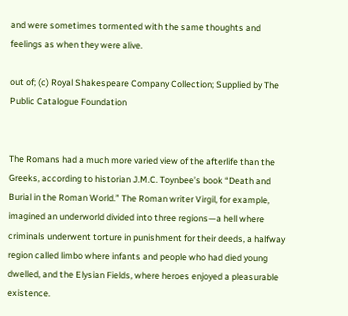and were sometimes tormented with the same thoughts and feelings as when they were alive.

out of; (c) Royal Shakespeare Company Collection; Supplied by The Public Catalogue Foundation


The Romans had a much more varied view of the afterlife than the Greeks, according to historian J.M.C. Toynbee’s book “Death and Burial in the Roman World.” The Roman writer Virgil, for example, imagined an underworld divided into three regions—a hell where criminals underwent torture in punishment for their deeds, a halfway region called limbo where infants and people who had died young dwelled, and the Elysian Fields, where heroes enjoyed a pleasurable existence.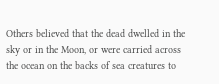Others believed that the dead dwelled in the sky or in the Moon, or were carried across the ocean on the backs of sea creatures to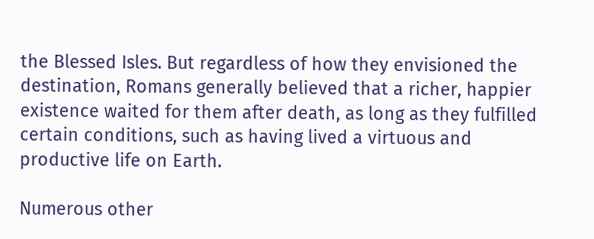the Blessed Isles. But regardless of how they envisioned the destination, Romans generally believed that a richer, happier existence waited for them after death, as long as they fulfilled certain conditions, such as having lived a virtuous and productive life on Earth.

Numerous other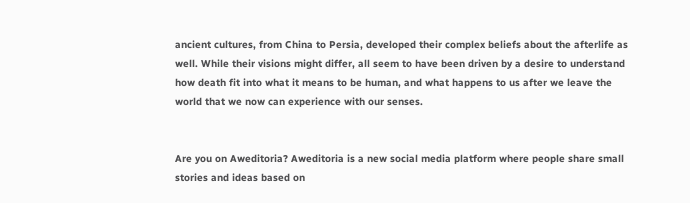ancient cultures, from China to Persia, developed their complex beliefs about the afterlife as well. While their visions might differ, all seem to have been driven by a desire to understand how death fit into what it means to be human, and what happens to us after we leave the world that we now can experience with our senses.


Are you on Aweditoria? Aweditoria is a new social media platform where people share small stories and ideas based on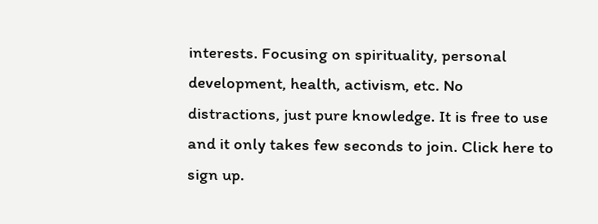interests. Focusing on spirituality, personal development, health, activism, etc. No distractions, just pure knowledge. It is free to use and it only takes few seconds to join. Click here to sign up.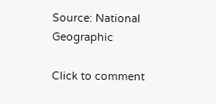Source: National Geographic

Click to comment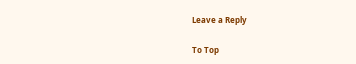Leave a Reply

To Top